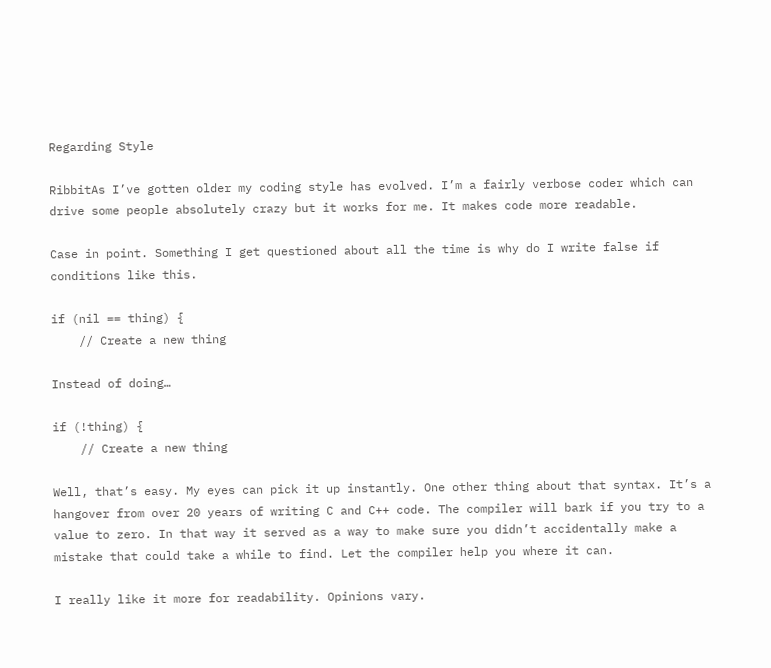Regarding Style

RibbitAs I’ve gotten older my coding style has evolved. I’m a fairly verbose coder which can drive some people absolutely crazy but it works for me. It makes code more readable.

Case in point. Something I get questioned about all the time is why do I write false if conditions like this.

if (nil == thing) {
    // Create a new thing

Instead of doing…

if (!thing) {
    // Create a new thing

Well, that’s easy. My eyes can pick it up instantly. One other thing about that syntax. It’s a hangover from over 20 years of writing C and C++ code. The compiler will bark if you try to a value to zero. In that way it served as a way to make sure you didn’t accidentally make a mistake that could take a while to find. Let the compiler help you where it can.

I really like it more for readability. Opinions vary.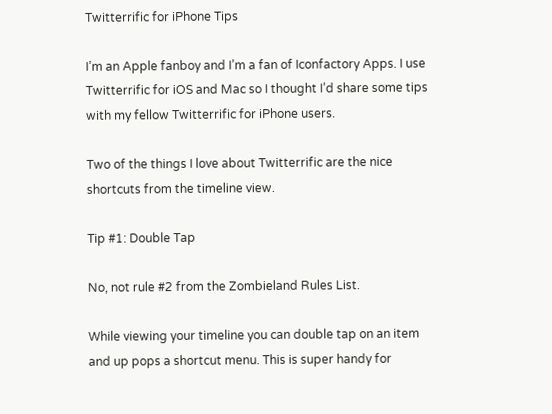Twitterrific for iPhone Tips

I’m an Apple fanboy and I’m a fan of Iconfactory Apps. I use Twitterrific for iOS and Mac so I thought I’d share some tips with my fellow Twitterrific for iPhone users.

Two of the things I love about Twitterrific are the nice shortcuts from the timeline view.

Tip #1: Double Tap

No, not rule #2 from the Zombieland Rules List.

While viewing your timeline you can double tap on an item and up pops a shortcut menu. This is super handy for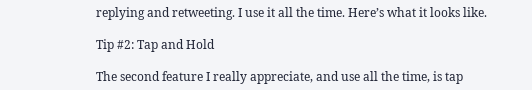replying and retweeting. I use it all the time. Here’s what it looks like.

Tip #2: Tap and Hold

The second feature I really appreciate, and use all the time, is tap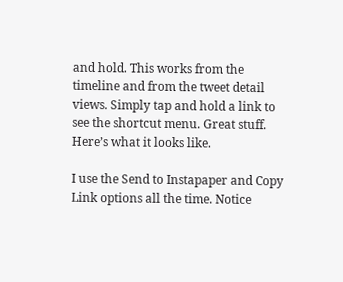and hold. This works from the timeline and from the tweet detail views. Simply tap and hold a link to see the shortcut menu. Great stuff. Here’s what it looks like.

I use the Send to Instapaper and Copy Link options all the time. Notice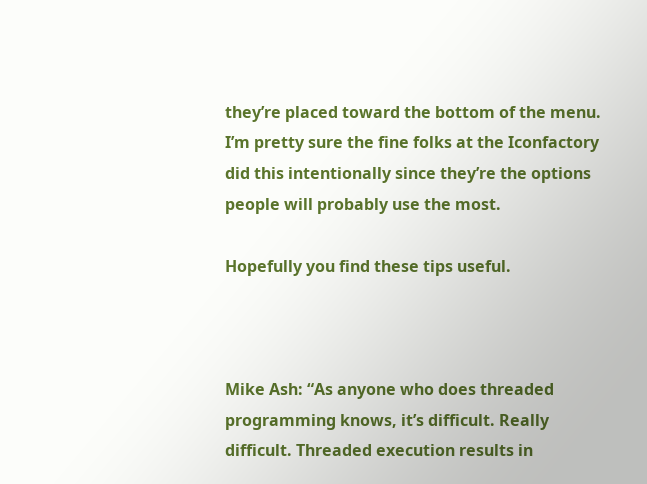they’re placed toward the bottom of the menu. I’m pretty sure the fine folks at the Iconfactory did this intentionally since they’re the options people will probably use the most.

Hopefully you find these tips useful.



Mike Ash: “As anyone who does threaded programming knows, it’s difficult. Really difficult. Threaded execution results in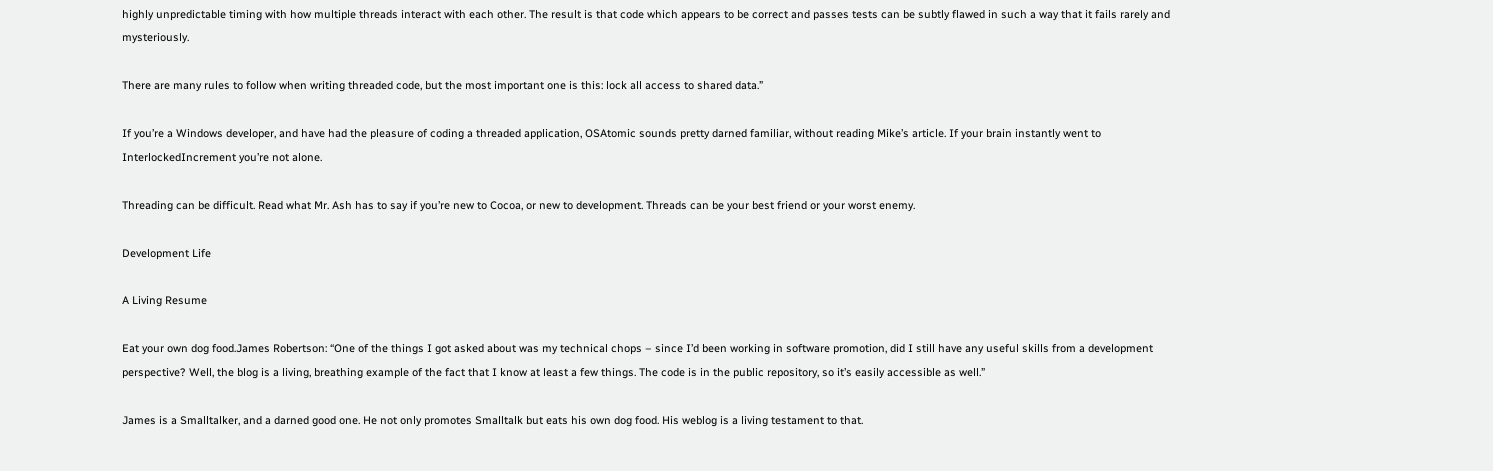highly unpredictable timing with how multiple threads interact with each other. The result is that code which appears to be correct and passes tests can be subtly flawed in such a way that it fails rarely and mysteriously.

There are many rules to follow when writing threaded code, but the most important one is this: lock all access to shared data.”

If you’re a Windows developer, and have had the pleasure of coding a threaded application, OSAtomic sounds pretty darned familiar, without reading Mike’s article. If your brain instantly went to InterlockedIncrement you’re not alone.

Threading can be difficult. Read what Mr. Ash has to say if you’re new to Cocoa, or new to development. Threads can be your best friend or your worst enemy.

Development Life

A Living Resume

Eat your own dog food.James Robertson: “One of the things I got asked about was my technical chops – since I’d been working in software promotion, did I still have any useful skills from a development perspective? Well, the blog is a living, breathing example of the fact that I know at least a few things. The code is in the public repository, so it’s easily accessible as well.”

James is a Smalltalker, and a darned good one. He not only promotes Smalltalk but eats his own dog food. His weblog is a living testament to that.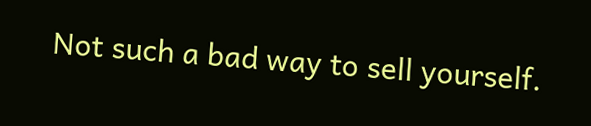Not such a bad way to sell yourself.